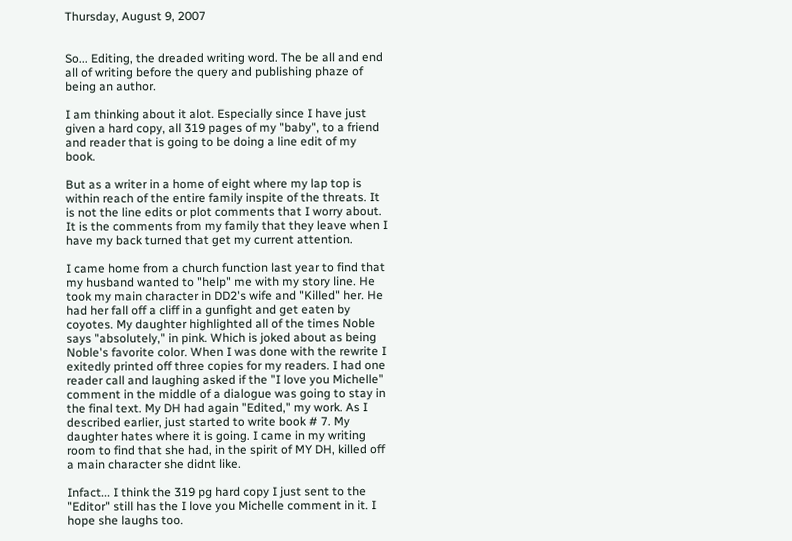Thursday, August 9, 2007


So... Editing, the dreaded writing word. The be all and end all of writing before the query and publishing phaze of being an author.

I am thinking about it alot. Especially since I have just given a hard copy, all 319 pages of my "baby", to a friend and reader that is going to be doing a line edit of my book.

But as a writer in a home of eight where my lap top is within reach of the entire family inspite of the threats. It is not the line edits or plot comments that I worry about. It is the comments from my family that they leave when I have my back turned that get my current attention.

I came home from a church function last year to find that my husband wanted to "help" me with my story line. He took my main character in DD2's wife and "Killed" her. He had her fall off a cliff in a gunfight and get eaten by coyotes. My daughter highlighted all of the times Noble says "absolutely," in pink. Which is joked about as being Noble's favorite color. When I was done with the rewrite I exitedly printed off three copies for my readers. I had one reader call and laughing asked if the "I love you Michelle" comment in the middle of a dialogue was going to stay in the final text. My DH had again "Edited," my work. As I described earlier, just started to write book # 7. My daughter hates where it is going. I came in my writing room to find that she had, in the spirit of MY DH, killed off a main character she didnt like.

Infact... I think the 319 pg hard copy I just sent to the "Editor" still has the I love you Michelle comment in it. I hope she laughs too.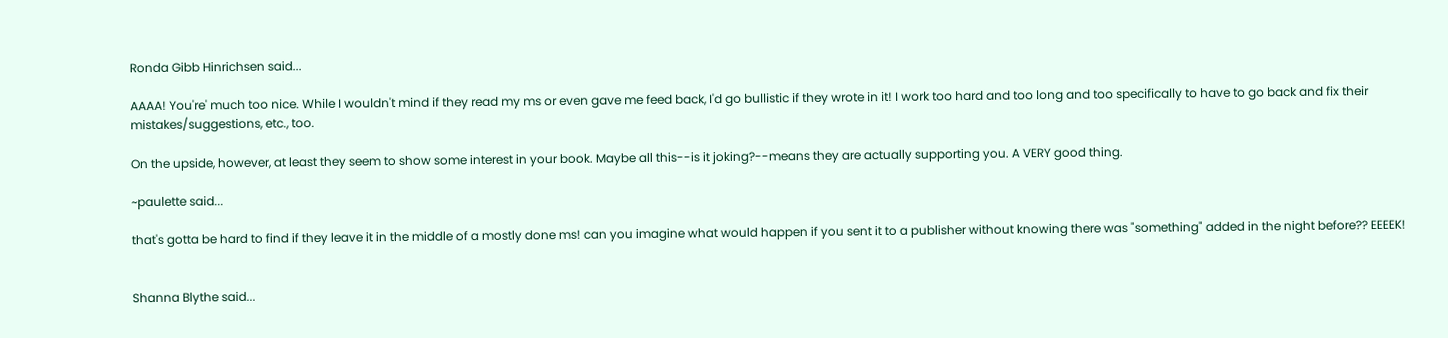Ronda Gibb Hinrichsen said...

AAAA! You're' much too nice. While I wouldn't mind if they read my ms or even gave me feed back, I'd go bullistic if they wrote in it! I work too hard and too long and too specifically to have to go back and fix their mistakes/suggestions, etc., too.

On the upside, however, at least they seem to show some interest in your book. Maybe all this--is it joking?--means they are actually supporting you. A VERY good thing.

~paulette said...

that's gotta be hard to find if they leave it in the middle of a mostly done ms! can you imagine what would happen if you sent it to a publisher without knowing there was "something" added in the night before?? EEEEK!


Shanna Blythe said...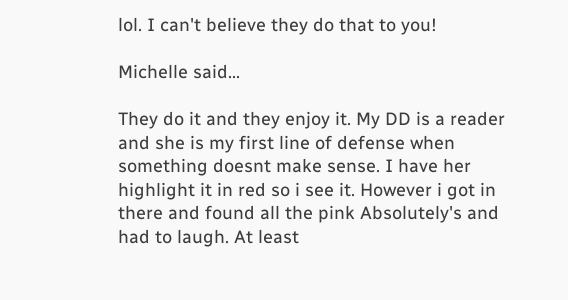lol. I can't believe they do that to you!

Michelle said...

They do it and they enjoy it. My DD is a reader and she is my first line of defense when something doesnt make sense. I have her highlight it in red so i see it. However i got in there and found all the pink Absolutely's and had to laugh. At least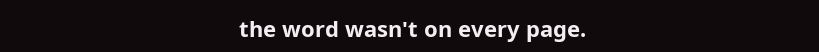the word wasn't on every page.